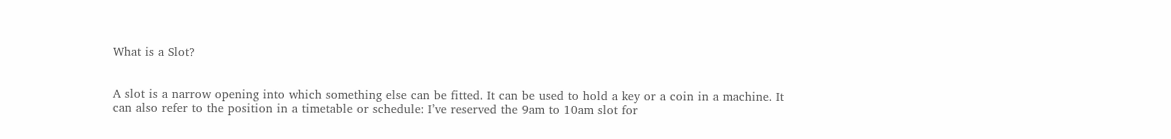What is a Slot?


A slot is a narrow opening into which something else can be fitted. It can be used to hold a key or a coin in a machine. It can also refer to the position in a timetable or schedule: I’ve reserved the 9am to 10am slot for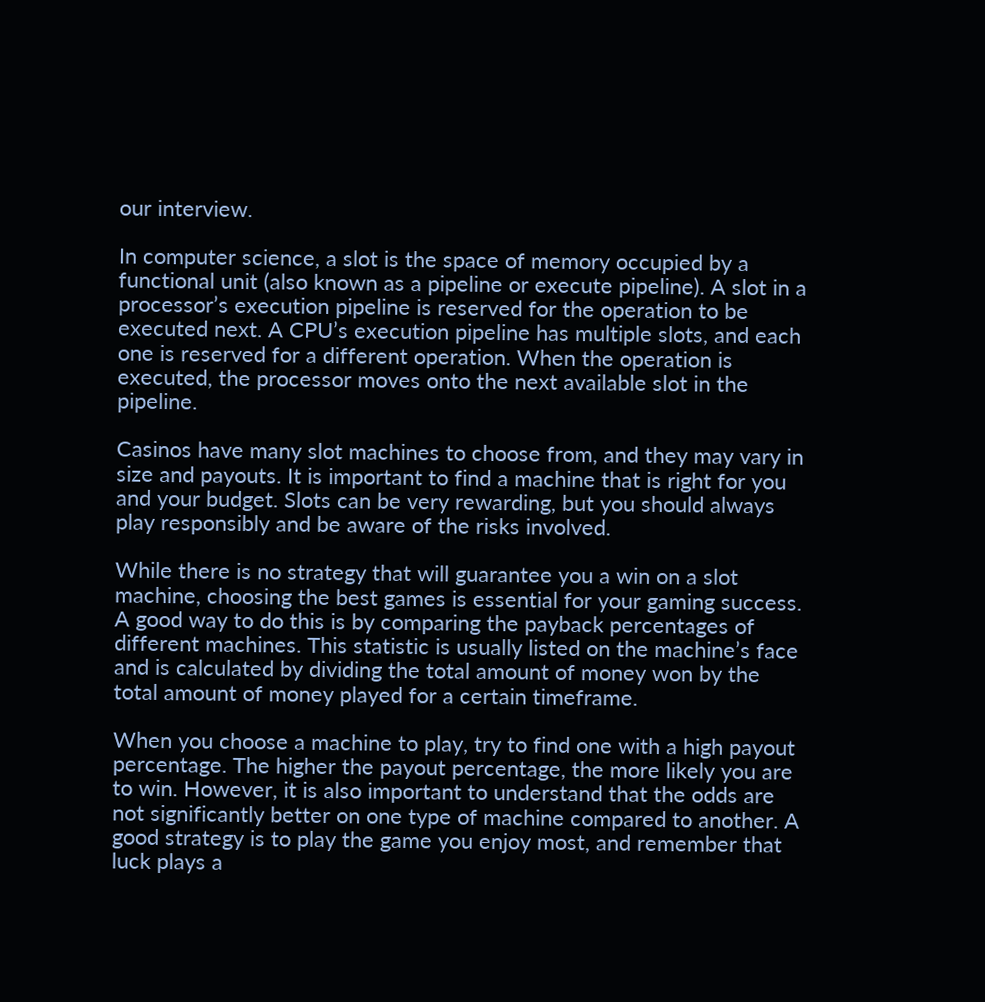our interview.

In computer science, a slot is the space of memory occupied by a functional unit (also known as a pipeline or execute pipeline). A slot in a processor’s execution pipeline is reserved for the operation to be executed next. A CPU’s execution pipeline has multiple slots, and each one is reserved for a different operation. When the operation is executed, the processor moves onto the next available slot in the pipeline.

Casinos have many slot machines to choose from, and they may vary in size and payouts. It is important to find a machine that is right for you and your budget. Slots can be very rewarding, but you should always play responsibly and be aware of the risks involved.

While there is no strategy that will guarantee you a win on a slot machine, choosing the best games is essential for your gaming success. A good way to do this is by comparing the payback percentages of different machines. This statistic is usually listed on the machine’s face and is calculated by dividing the total amount of money won by the total amount of money played for a certain timeframe.

When you choose a machine to play, try to find one with a high payout percentage. The higher the payout percentage, the more likely you are to win. However, it is also important to understand that the odds are not significantly better on one type of machine compared to another. A good strategy is to play the game you enjoy most, and remember that luck plays a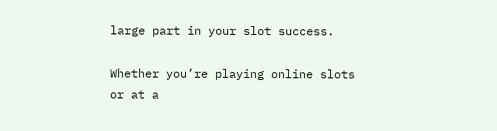large part in your slot success.

Whether you’re playing online slots or at a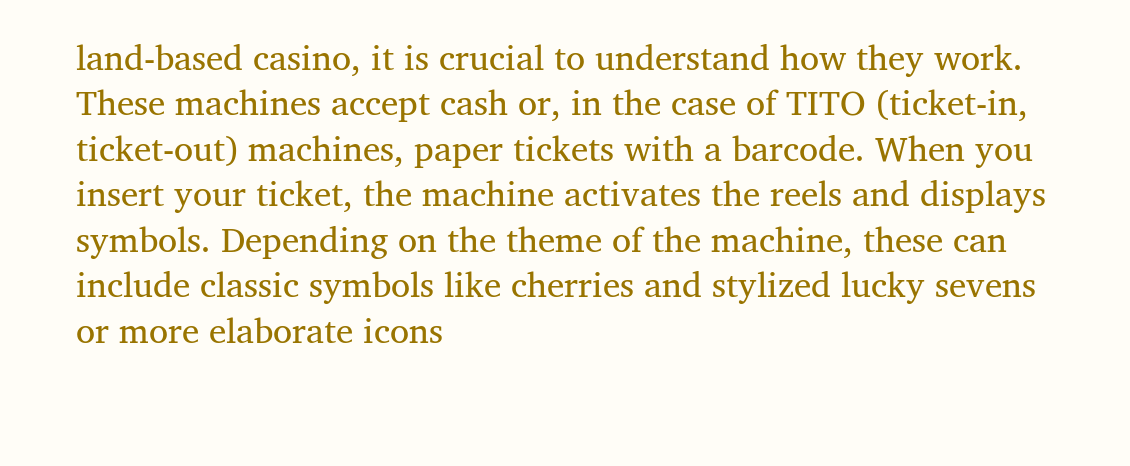land-based casino, it is crucial to understand how they work. These machines accept cash or, in the case of TITO (ticket-in, ticket-out) machines, paper tickets with a barcode. When you insert your ticket, the machine activates the reels and displays symbols. Depending on the theme of the machine, these can include classic symbols like cherries and stylized lucky sevens or more elaborate icons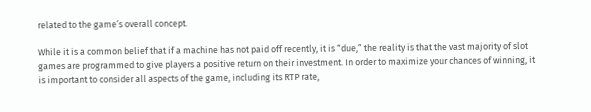related to the game’s overall concept.

While it is a common belief that if a machine has not paid off recently, it is “due,” the reality is that the vast majority of slot games are programmed to give players a positive return on their investment. In order to maximize your chances of winning, it is important to consider all aspects of the game, including its RTP rate,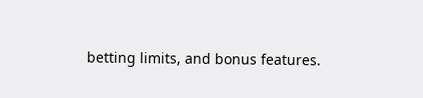betting limits, and bonus features.